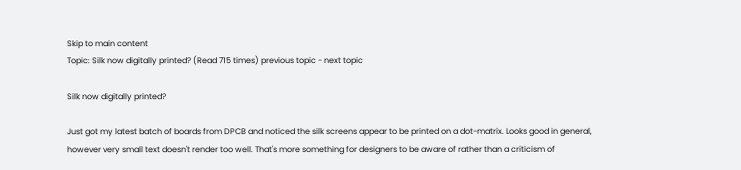Skip to main content
Topic: Silk now digitally printed? (Read 715 times) previous topic - next topic

Silk now digitally printed?

Just got my latest batch of boards from DPCB and noticed the silk screens appear to be printed on a dot-matrix. Looks good in general, however very small text doesn't render too well. That's more something for designers to be aware of rather than a criticism of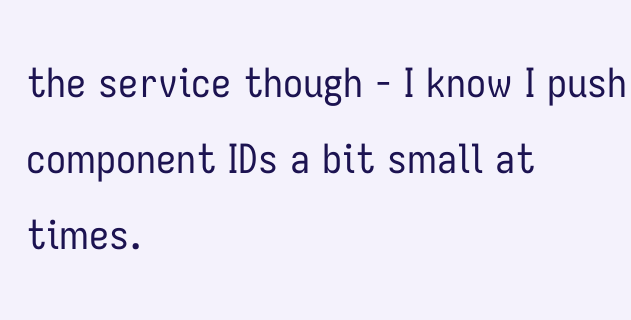the service though - I know I push component IDs a bit small at times.